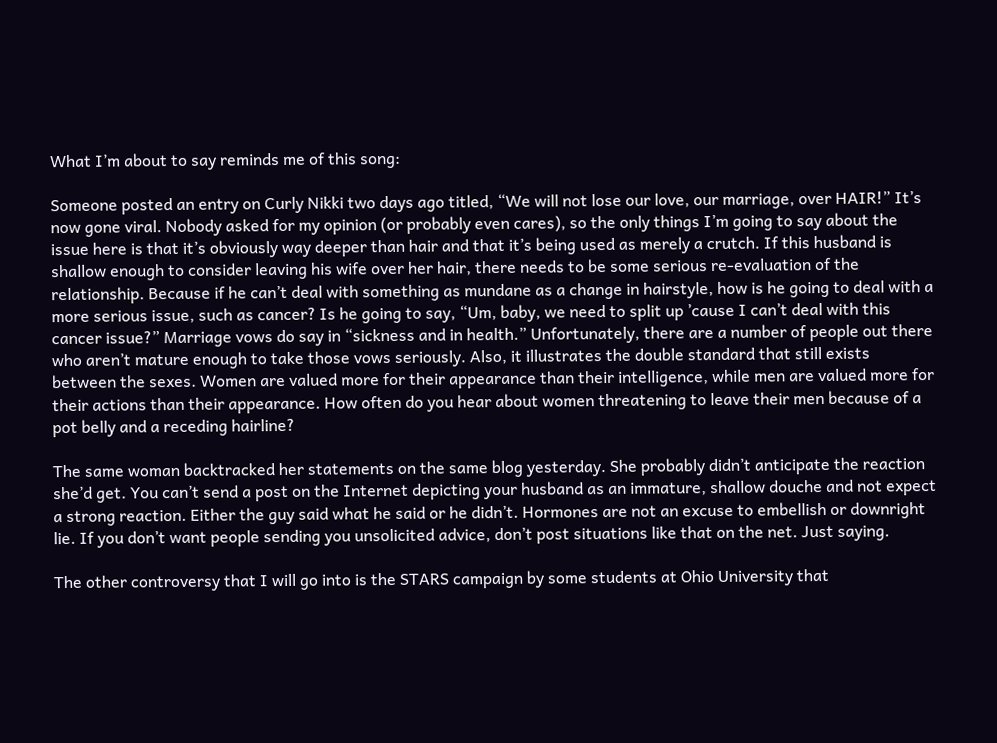What I’m about to say reminds me of this song:

Someone posted an entry on Curly Nikki two days ago titled, “We will not lose our love, our marriage, over HAIR!” It’s now gone viral. Nobody asked for my opinion (or probably even cares), so the only things I’m going to say about the issue here is that it’s obviously way deeper than hair and that it’s being used as merely a crutch. If this husband is shallow enough to consider leaving his wife over her hair, there needs to be some serious re-evaluation of the relationship. Because if he can’t deal with something as mundane as a change in hairstyle, how is he going to deal with a more serious issue, such as cancer? Is he going to say, “Um, baby, we need to split up ’cause I can’t deal with this cancer issue?” Marriage vows do say in “sickness and in health.” Unfortunately, there are a number of people out there who aren’t mature enough to take those vows seriously. Also, it illustrates the double standard that still exists between the sexes. Women are valued more for their appearance than their intelligence, while men are valued more for their actions than their appearance. How often do you hear about women threatening to leave their men because of a pot belly and a receding hairline?

The same woman backtracked her statements on the same blog yesterday. She probably didn’t anticipate the reaction she’d get. You can’t send a post on the Internet depicting your husband as an immature, shallow douche and not expect a strong reaction. Either the guy said what he said or he didn’t. Hormones are not an excuse to embellish or downright lie. If you don’t want people sending you unsolicited advice, don’t post situations like that on the net. Just saying.

The other controversy that I will go into is the STARS campaign by some students at Ohio University that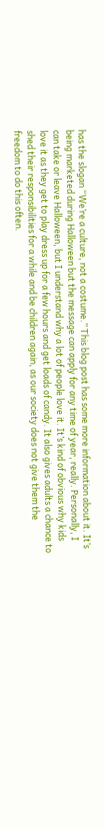has the slogan “We’re a culture, not a costume.” This blog post has some more information about it. It’s being marketed during Halloween but the message can apply for any time of year, really. Personally, I can take or leave Halloween, but I understand why a lot of people love it. It’s kind of obvious why kids love it as they get to play dress up for a few hours and get loads of candy. It also gives adults a chance to shed their responsibilities for a while and be children again, as our society does not give them the freedom to do this often.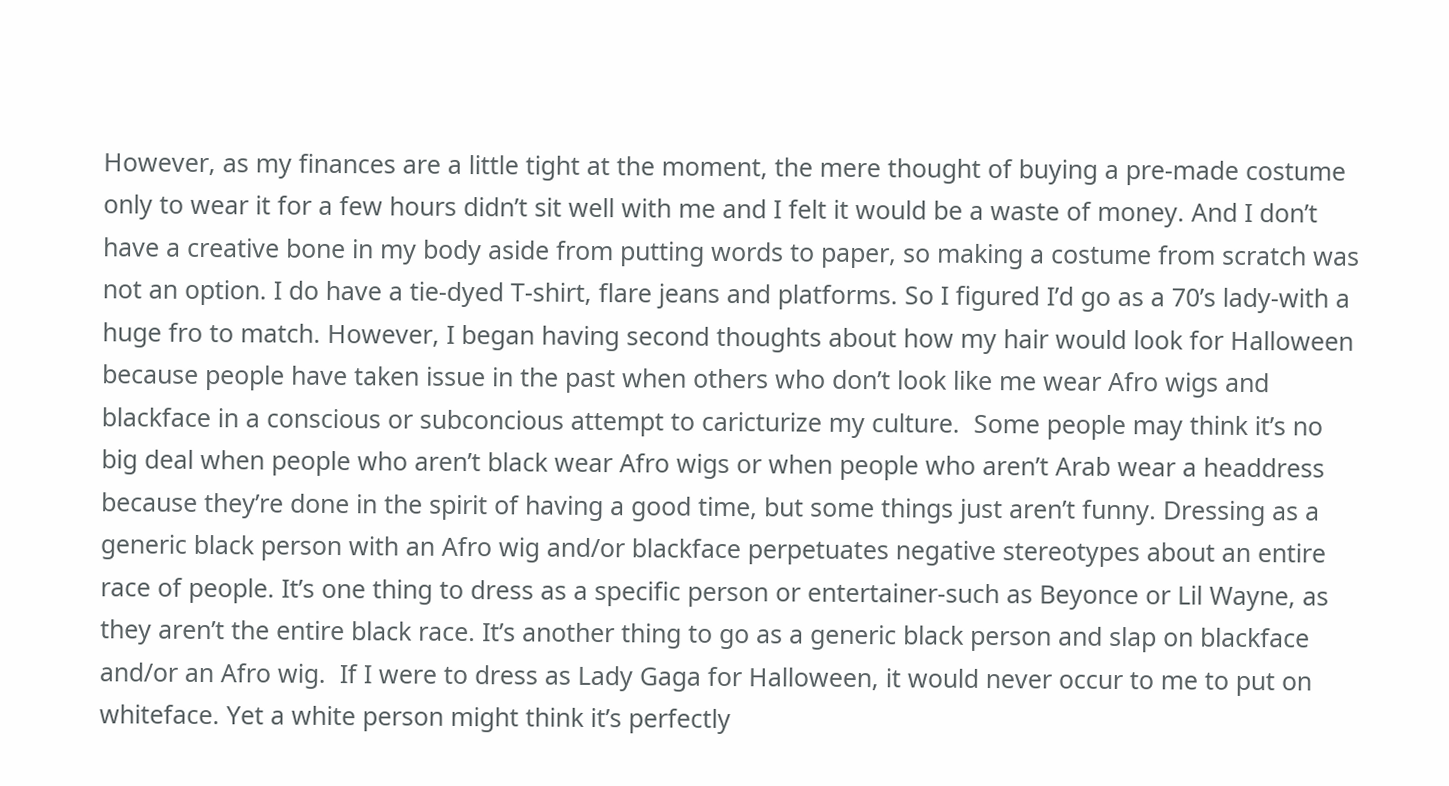However, as my finances are a little tight at the moment, the mere thought of buying a pre-made costume only to wear it for a few hours didn’t sit well with me and I felt it would be a waste of money. And I don’t have a creative bone in my body aside from putting words to paper, so making a costume from scratch was not an option. I do have a tie-dyed T-shirt, flare jeans and platforms. So I figured I’d go as a 70’s lady-with a huge fro to match. However, I began having second thoughts about how my hair would look for Halloween because people have taken issue in the past when others who don’t look like me wear Afro wigs and blackface in a conscious or subconcious attempt to caricturize my culture.  Some people may think it’s no big deal when people who aren’t black wear Afro wigs or when people who aren’t Arab wear a headdress because they’re done in the spirit of having a good time, but some things just aren’t funny. Dressing as a generic black person with an Afro wig and/or blackface perpetuates negative stereotypes about an entire race of people. It’s one thing to dress as a specific person or entertainer-such as Beyonce or Lil Wayne, as they aren’t the entire black race. It’s another thing to go as a generic black person and slap on blackface and/or an Afro wig.  If I were to dress as Lady Gaga for Halloween, it would never occur to me to put on whiteface. Yet a white person might think it’s perfectly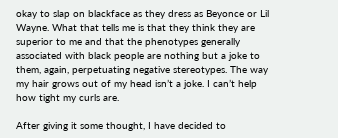okay to slap on blackface as they dress as Beyonce or Lil Wayne. What that tells me is that they think they are superior to me and that the phenotypes generally associated with black people are nothing but a joke to them, again, perpetuating negative stereotypes. The way my hair grows out of my head isn’t a joke. I can’t help how tight my curls are.

After giving it some thought, I have decided to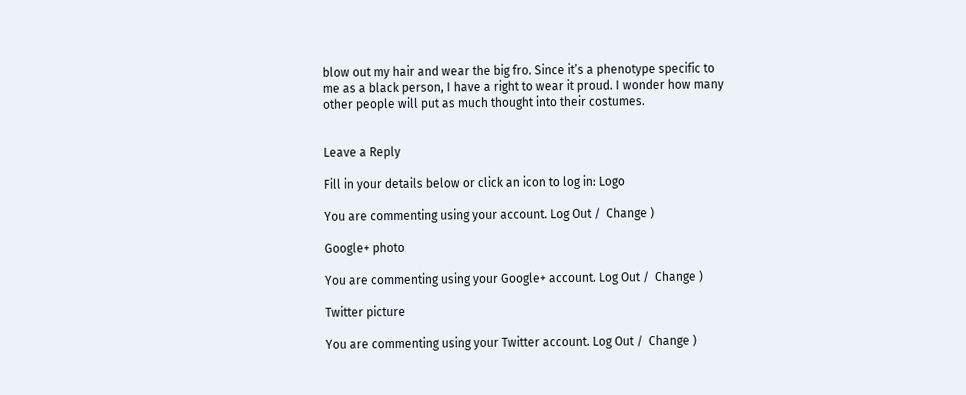blow out my hair and wear the big fro. Since it’s a phenotype specific to me as a black person, I have a right to wear it proud. I wonder how many other people will put as much thought into their costumes.


Leave a Reply

Fill in your details below or click an icon to log in: Logo

You are commenting using your account. Log Out /  Change )

Google+ photo

You are commenting using your Google+ account. Log Out /  Change )

Twitter picture

You are commenting using your Twitter account. Log Out /  Change )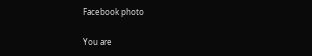Facebook photo

You are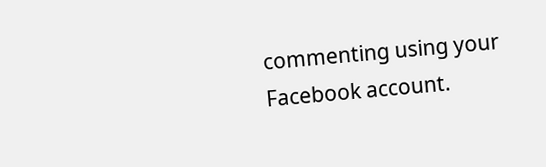commenting using your Facebook account.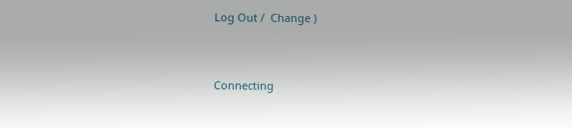Log Out /  Change )


Connecting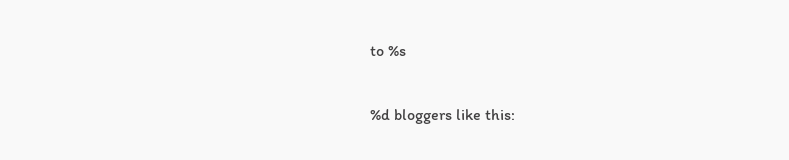to %s

%d bloggers like this: